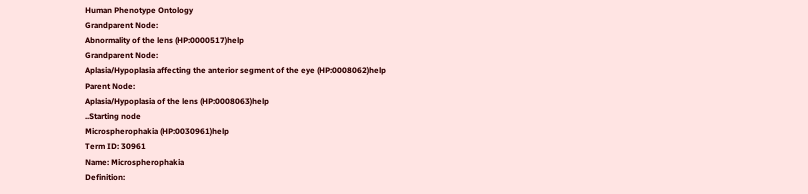Human Phenotype Ontology
Grandparent Node:
Abnormality of the lens (HP:0000517)help
Grandparent Node:
Aplasia/Hypoplasia affecting the anterior segment of the eye (HP:0008062)help
Parent Node:
Aplasia/Hypoplasia of the lens (HP:0008063)help
..Starting node
Microspherophakia (HP:0030961)help
Term ID: 30961
Name: Microspherophakia
Definition: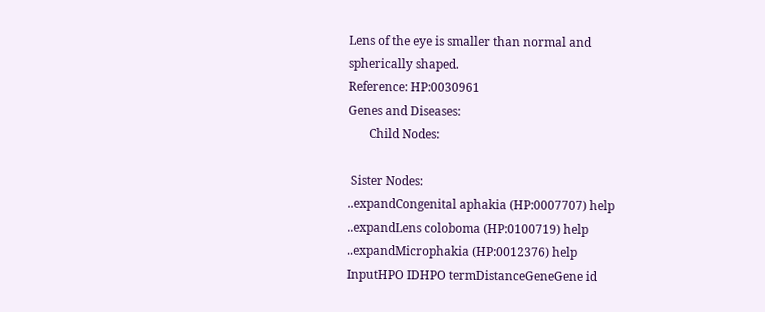Lens of the eye is smaller than normal and spherically shaped.
Reference: HP:0030961
Genes and Diseases:
       Child Nodes:

 Sister Nodes:
..expandCongenital aphakia (HP:0007707) help
..expandLens coloboma (HP:0100719) help
..expandMicrophakia (HP:0012376) help
InputHPO IDHPO termDistanceGeneGene id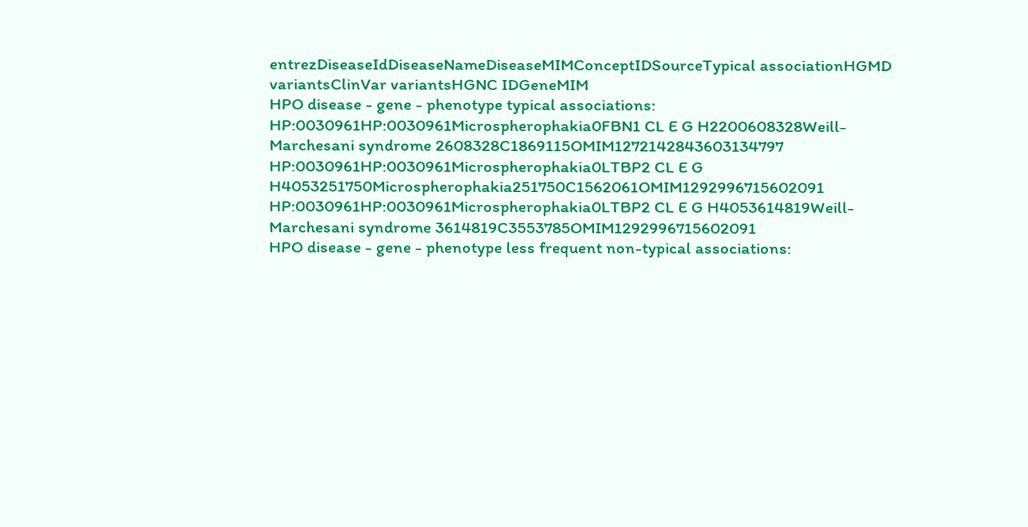entrezDiseaseIdDiseaseNameDiseaseMIMConceptIDSourceTypical associationHGMD variantsClinVar variantsHGNC IDGeneMIM
HPO disease - gene - phenotype typical associations:
HP:0030961HP:0030961Microspherophakia0FBN1 CL E G H2200608328Weill-Marchesani syndrome 2608328C1869115OMIM1272142843603134797
HP:0030961HP:0030961Microspherophakia0LTBP2 CL E G H4053251750Microspherophakia251750C1562061OMIM1292996715602091
HP:0030961HP:0030961Microspherophakia0LTBP2 CL E G H4053614819Weill-Marchesani syndrome 3614819C3553785OMIM1292996715602091
HPO disease - gene - phenotype less frequent non-typical associations: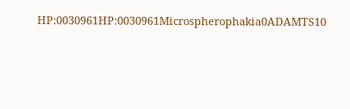HP:0030961HP:0030961Microspherophakia0ADAMTS10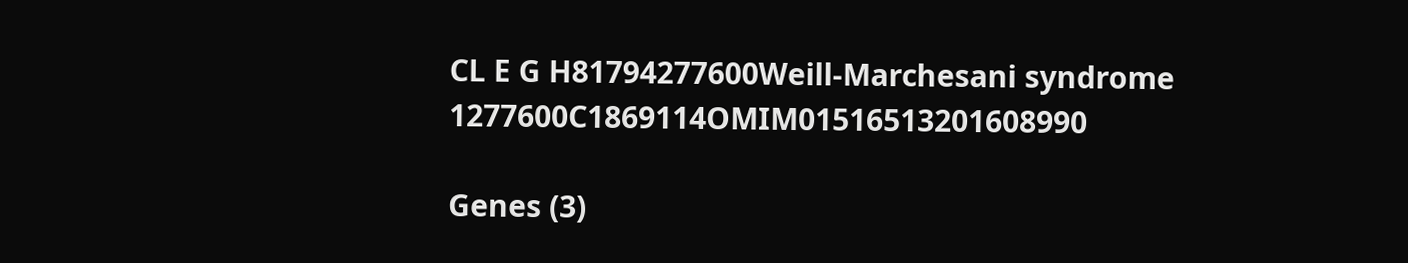CL E G H81794277600Weill-Marchesani syndrome 1277600C1869114OMIM01516513201608990

Genes (3)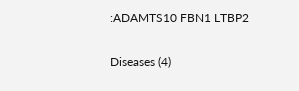:ADAMTS10 FBN1 LTBP2

Diseases (4)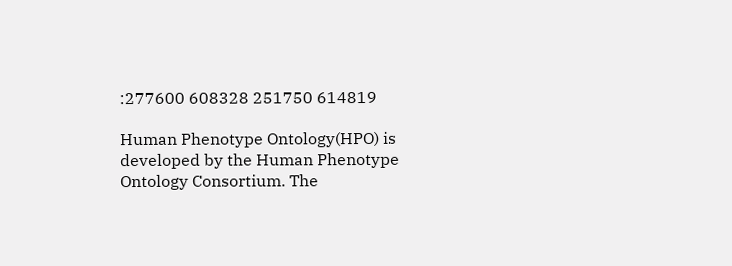:277600 608328 251750 614819

Human Phenotype Ontology(HPO) is developed by the Human Phenotype Ontology Consortium. The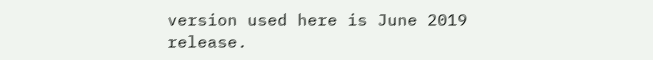version used here is June 2019 release.